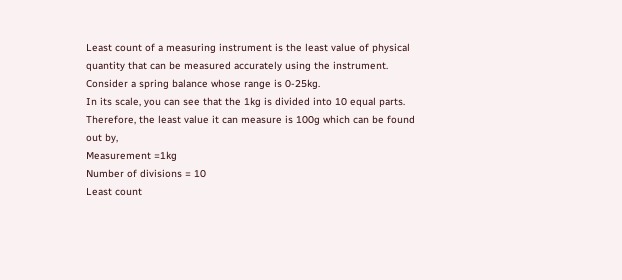Least count of a measuring instrument is the least value of physical quantity that can be measured accurately using the instrument.
Consider a spring balance whose range is 0-25kg.
In its scale, you can see that the 1kg is divided into 10 equal parts. Therefore, the least value it can measure is 100g which can be found out by,
Measurement =1kg
Number of divisions = 10
Least count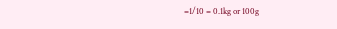=1/10 = 0.1kg or 100g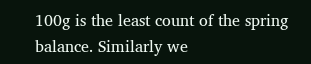100g is the least count of the spring balance. Similarly we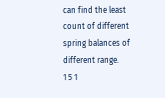can find the least count of different spring balances of different range.
1 5 1